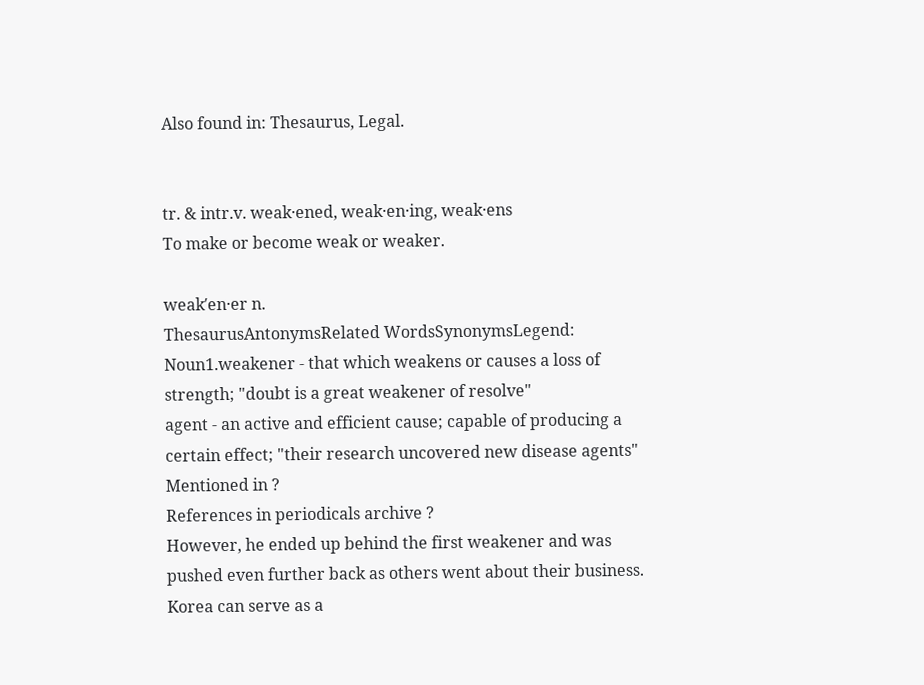Also found in: Thesaurus, Legal.


tr. & intr.v. weak·ened, weak·en·ing, weak·ens
To make or become weak or weaker.

weak′en·er n.
ThesaurusAntonymsRelated WordsSynonymsLegend:
Noun1.weakener - that which weakens or causes a loss of strength; "doubt is a great weakener of resolve"
agent - an active and efficient cause; capable of producing a certain effect; "their research uncovered new disease agents"
Mentioned in ?
References in periodicals archive ?
However, he ended up behind the first weakener and was pushed even further back as others went about their business.
Korea can serve as a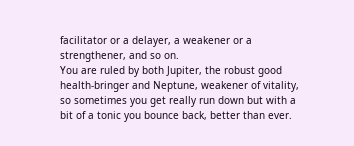facilitator or a delayer, a weakener or a strengthener, and so on.
You are ruled by both Jupiter, the robust good health-bringer and Neptune, weakener of vitality, so sometimes you get really run down but with a bit of a tonic you bounce back, better than ever.